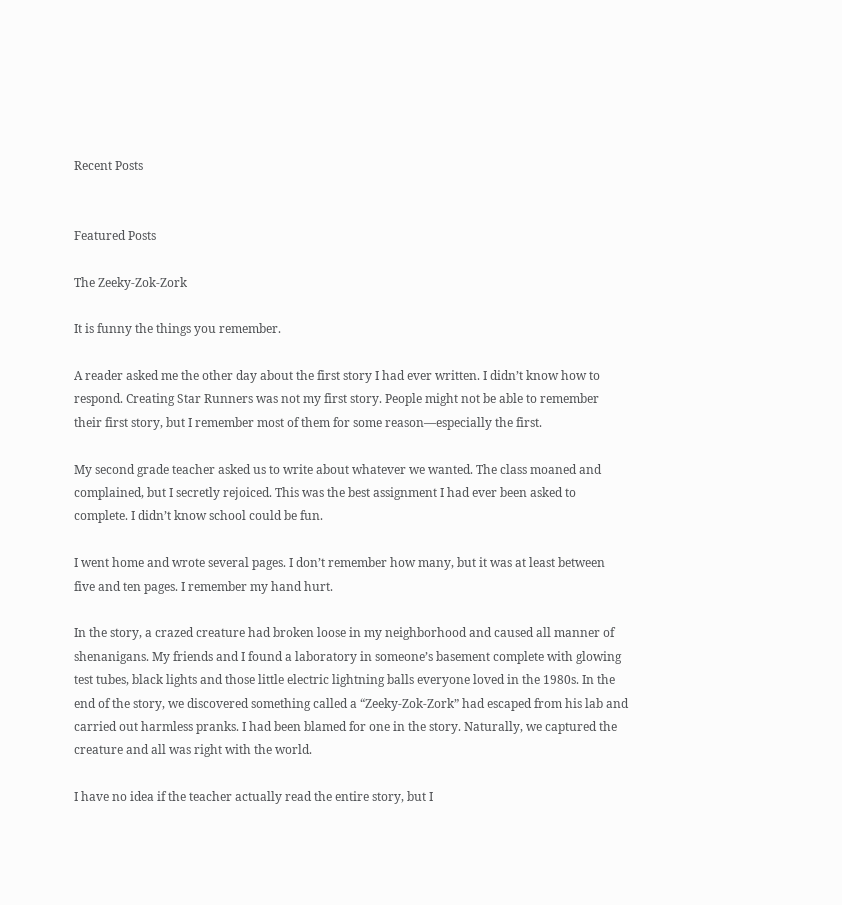Recent Posts


Featured Posts

The Zeeky-Zok-Zork

It is funny the things you remember.

A reader asked me the other day about the first story I had ever written. I didn’t know how to respond. Creating Star Runners was not my first story. People might not be able to remember their first story, but I remember most of them for some reason—especially the first.

My second grade teacher asked us to write about whatever we wanted. The class moaned and complained, but I secretly rejoiced. This was the best assignment I had ever been asked to complete. I didn’t know school could be fun.

I went home and wrote several pages. I don’t remember how many, but it was at least between five and ten pages. I remember my hand hurt.

In the story, a crazed creature had broken loose in my neighborhood and caused all manner of shenanigans. My friends and I found a laboratory in someone’s basement complete with glowing test tubes, black lights and those little electric lightning balls everyone loved in the 1980s. In the end of the story, we discovered something called a “Zeeky-Zok-Zork” had escaped from his lab and carried out harmless pranks. I had been blamed for one in the story. Naturally, we captured the creature and all was right with the world.

I have no idea if the teacher actually read the entire story, but I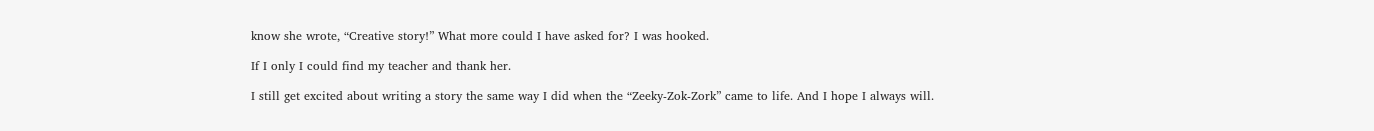know she wrote, “Creative story!” What more could I have asked for? I was hooked.

If I only I could find my teacher and thank her.

I still get excited about writing a story the same way I did when the “Zeeky-Zok-Zork” came to life. And I hope I always will.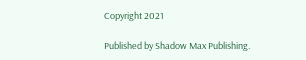Copyright 2021

Published by Shadow Max Publishing.